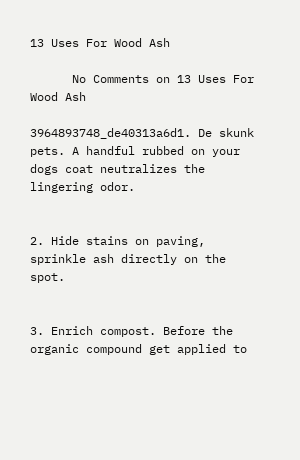13 Uses For Wood Ash

      No Comments on 13 Uses For Wood Ash

3964893748_de40313a6d1. De skunk pets. A handful rubbed on your dogs coat neutralizes the lingering odor.


2. Hide stains on paving, sprinkle ash directly on the spot.


3. Enrich compost. Before the organic compound get applied to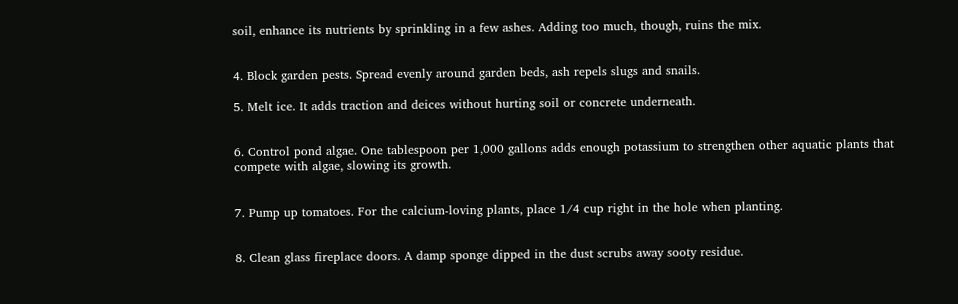soil, enhance its nutrients by sprinkling in a few ashes. Adding too much, though, ruins the mix.


4. Block garden pests. Spread evenly around garden beds, ash repels slugs and snails.

5. Melt ice. It adds traction and deices without hurting soil or concrete underneath.


6. Control pond algae. One tablespoon per 1,000 gallons adds enough potassium to strengthen other aquatic plants that compete with algae, slowing its growth.


7. Pump up tomatoes. For the calcium-loving plants, place 1/4 cup right in the hole when planting.


8. Clean glass fireplace doors. A damp sponge dipped in the dust scrubs away sooty residue.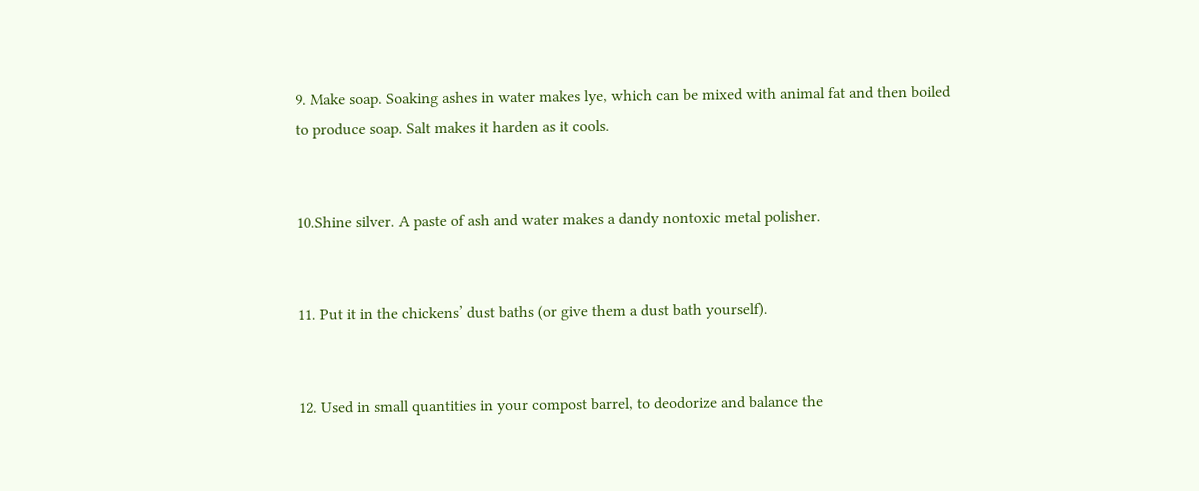9. Make soap. Soaking ashes in water makes lye, which can be mixed with animal fat and then boiled to produce soap. Salt makes it harden as it cools.


10.Shine silver. A paste of ash and water makes a dandy nontoxic metal polisher.


11. Put it in the chickens’ dust baths (or give them a dust bath yourself).


12. Used in small quantities in your compost barrel, to deodorize and balance the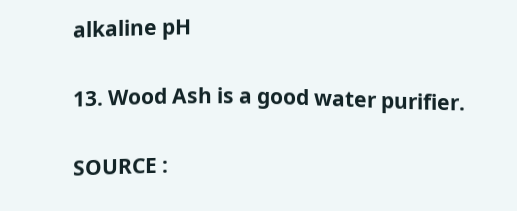alkaline pH


13. Wood Ash is a good water purifier.


SOURCE :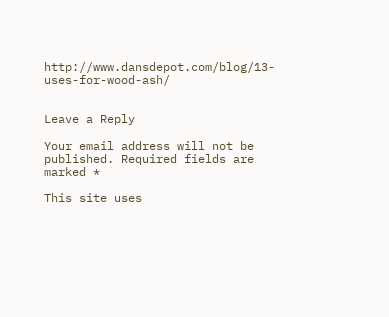http://www.dansdepot.com/blog/13-uses-for-wood-ash/


Leave a Reply

Your email address will not be published. Required fields are marked *

This site uses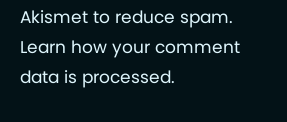Akismet to reduce spam. Learn how your comment data is processed.